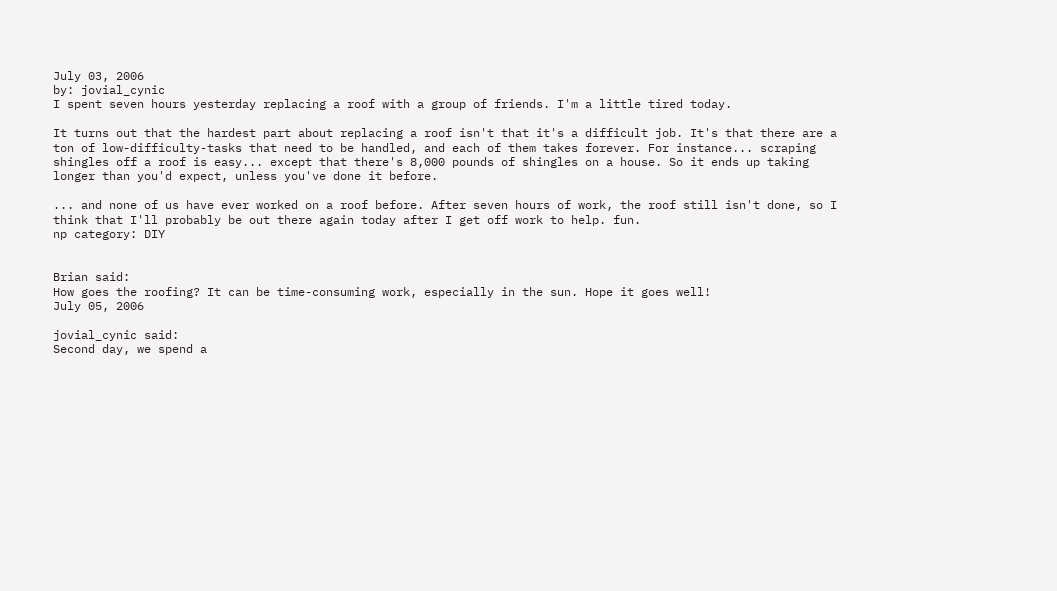July 03, 2006
by: jovial_cynic
I spent seven hours yesterday replacing a roof with a group of friends. I'm a little tired today.

It turns out that the hardest part about replacing a roof isn't that it's a difficult job. It's that there are a ton of low-difficulty-tasks that need to be handled, and each of them takes forever. For instance... scraping shingles off a roof is easy... except that there's 8,000 pounds of shingles on a house. So it ends up taking longer than you'd expect, unless you've done it before.

... and none of us have ever worked on a roof before. After seven hours of work, the roof still isn't done, so I think that I'll probably be out there again today after I get off work to help. fun.
np category: DIY


Brian said:
How goes the roofing? It can be time-consuming work, especially in the sun. Hope it goes well!
July 05, 2006

jovial_cynic said:
Second day, we spend a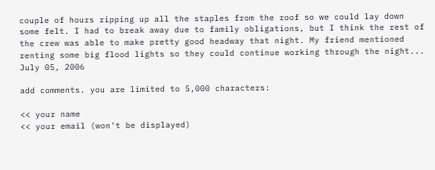couple of hours ripping up all the staples from the roof so we could lay down some felt. I had to break away due to family obligations, but I think the rest of the crew was able to make pretty good headway that night. My friend mentioned renting some big flood lights so they could continue working through the night...
July 05, 2006

add comments. you are limited to 5,000 characters:

<< your name
<< your email (won't be displayed)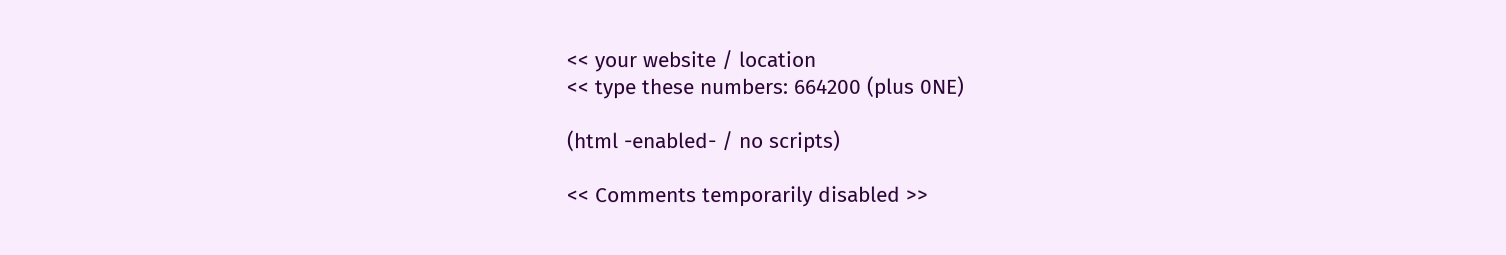<< your website / location
<< type these numbers: 664200 (plus 0NE)

(html -enabled- / no scripts)

<< Comments temporarily disabled >>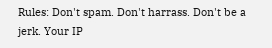Rules: Don't spam. Don't harrass. Don't be a jerk. Your IP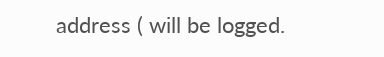address ( will be logged.